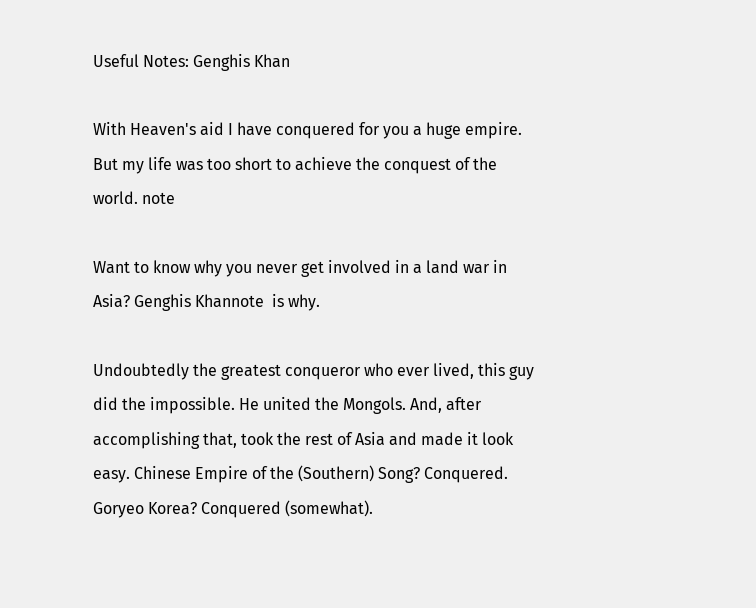Useful Notes: Genghis Khan

With Heaven's aid I have conquered for you a huge empire. But my life was too short to achieve the conquest of the world. note

Want to know why you never get involved in a land war in Asia? Genghis Khannote  is why.

Undoubtedly the greatest conqueror who ever lived, this guy did the impossible. He united the Mongols. And, after accomplishing that, took the rest of Asia and made it look easy. Chinese Empire of the (Southern) Song? Conquered. Goryeo Korea? Conquered (somewhat).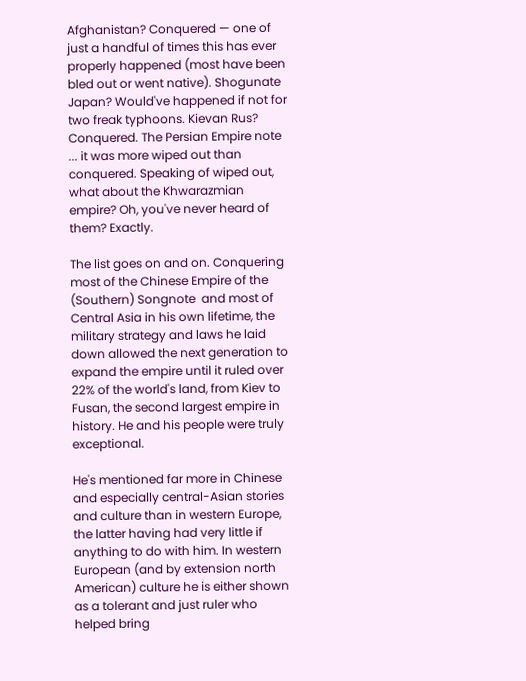Afghanistan? Conquered — one of just a handful of times this has ever properly happened (most have been bled out or went native). Shogunate Japan? Would've happened if not for two freak typhoons. Kievan Rus? Conquered. The Persian Empire note ... it was more wiped out than conquered. Speaking of wiped out, what about the Khwarazmian empire? Oh, you've never heard of them? Exactly.

The list goes on and on. Conquering most of the Chinese Empire of the (Southern) Songnote  and most of Central Asia in his own lifetime, the military strategy and laws he laid down allowed the next generation to expand the empire until it ruled over 22% of the world's land, from Kiev to Fusan, the second largest empire in history. He and his people were truly exceptional.

He's mentioned far more in Chinese and especially central-Asian stories and culture than in western Europe, the latter having had very little if anything to do with him. In western European (and by extension north American) culture he is either shown as a tolerant and just ruler who helped bring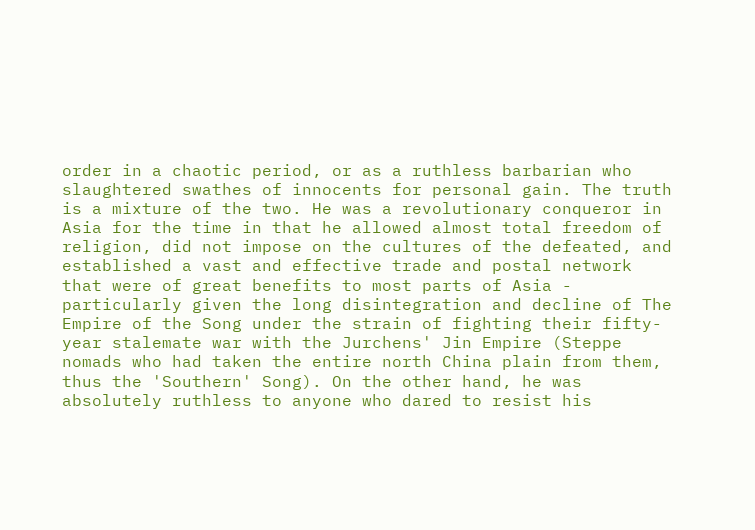order in a chaotic period, or as a ruthless barbarian who slaughtered swathes of innocents for personal gain. The truth is a mixture of the two. He was a revolutionary conqueror in Asia for the time in that he allowed almost total freedom of religion, did not impose on the cultures of the defeated, and established a vast and effective trade and postal network that were of great benefits to most parts of Asia - particularly given the long disintegration and decline of The Empire of the Song under the strain of fighting their fifty-year stalemate war with the Jurchens' Jin Empire (Steppe nomads who had taken the entire north China plain from them, thus the 'Southern' Song). On the other hand, he was absolutely ruthless to anyone who dared to resist his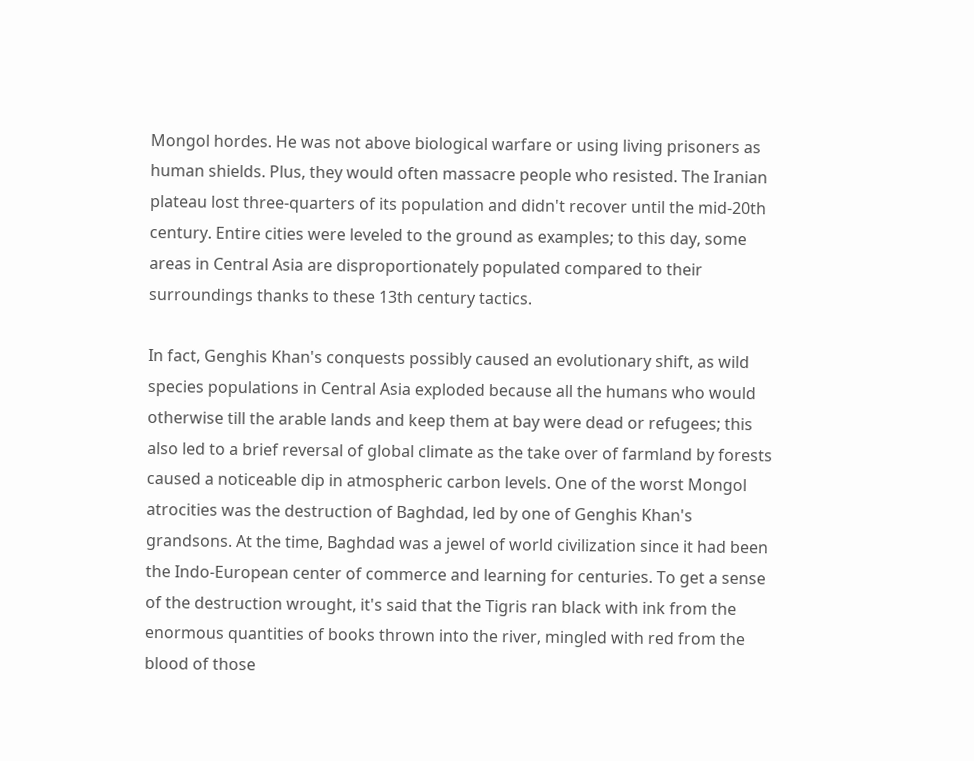Mongol hordes. He was not above biological warfare or using living prisoners as human shields. Plus, they would often massacre people who resisted. The Iranian plateau lost three-quarters of its population and didn't recover until the mid-20th century. Entire cities were leveled to the ground as examples; to this day, some areas in Central Asia are disproportionately populated compared to their surroundings thanks to these 13th century tactics.

In fact, Genghis Khan's conquests possibly caused an evolutionary shift, as wild species populations in Central Asia exploded because all the humans who would otherwise till the arable lands and keep them at bay were dead or refugees; this also led to a brief reversal of global climate as the take over of farmland by forests caused a noticeable dip in atmospheric carbon levels. One of the worst Mongol atrocities was the destruction of Baghdad, led by one of Genghis Khan's grandsons. At the time, Baghdad was a jewel of world civilization since it had been the Indo-European center of commerce and learning for centuries. To get a sense of the destruction wrought, it's said that the Tigris ran black with ink from the enormous quantities of books thrown into the river, mingled with red from the blood of those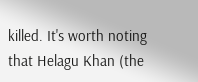killed. It's worth noting that Helagu Khan (the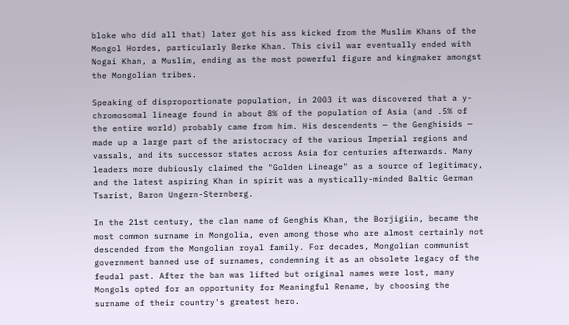bloke who did all that) later got his ass kicked from the Muslim Khans of the Mongol Hordes, particularly Berke Khan. This civil war eventually ended with Nogai Khan, a Muslim, ending as the most powerful figure and kingmaker amongst the Mongolian tribes.

Speaking of disproportionate population, in 2003 it was discovered that a y-chromosomal lineage found in about 8% of the population of Asia (and .5% of the entire world) probably came from him. His descendents — the Genghisids — made up a large part of the aristocracy of the various Imperial regions and vassals, and its successor states across Asia for centuries afterwards. Many leaders more dubiously claimed the "Golden Lineage" as a source of legitimacy, and the latest aspiring Khan in spirit was a mystically-minded Baltic German Tsarist, Baron Ungern-Sternberg.

In the 21st century, the clan name of Genghis Khan, the Borjigiin, became the most common surname in Mongolia, even among those who are almost certainly not descended from the Mongolian royal family. For decades, Mongolian communist government banned use of surnames, condemning it as an obsolete legacy of the feudal past. After the ban was lifted but original names were lost, many Mongols opted for an opportunity for Meaningful Rename, by choosing the surname of their country's greatest hero.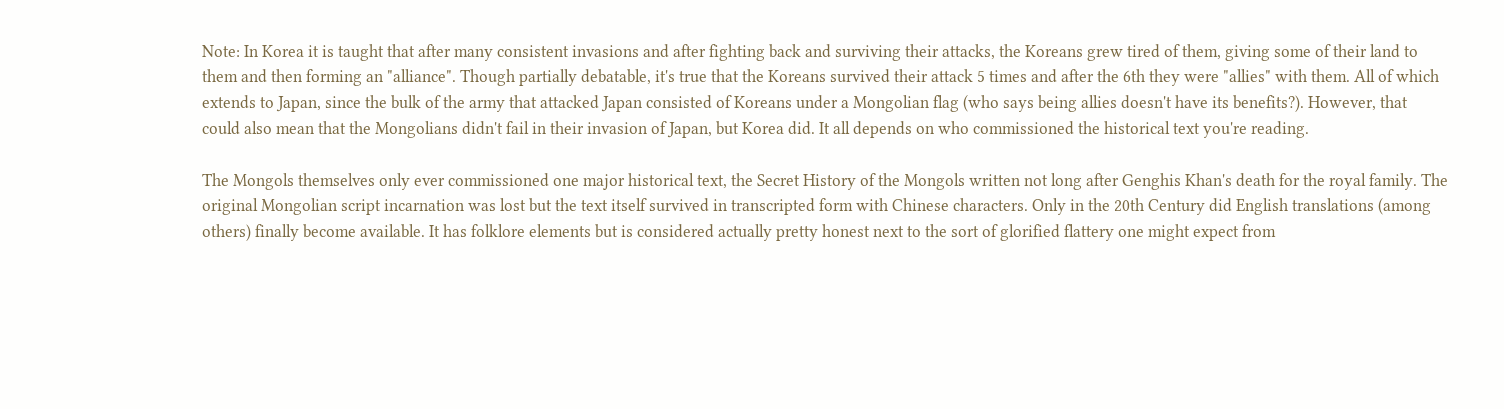Note: In Korea it is taught that after many consistent invasions and after fighting back and surviving their attacks, the Koreans grew tired of them, giving some of their land to them and then forming an "alliance". Though partially debatable, it's true that the Koreans survived their attack 5 times and after the 6th they were "allies" with them. All of which extends to Japan, since the bulk of the army that attacked Japan consisted of Koreans under a Mongolian flag (who says being allies doesn't have its benefits?). However, that could also mean that the Mongolians didn't fail in their invasion of Japan, but Korea did. It all depends on who commissioned the historical text you're reading.

The Mongols themselves only ever commissioned one major historical text, the Secret History of the Mongols written not long after Genghis Khan's death for the royal family. The original Mongolian script incarnation was lost but the text itself survived in transcripted form with Chinese characters. Only in the 20th Century did English translations (among others) finally become available. It has folklore elements but is considered actually pretty honest next to the sort of glorified flattery one might expect from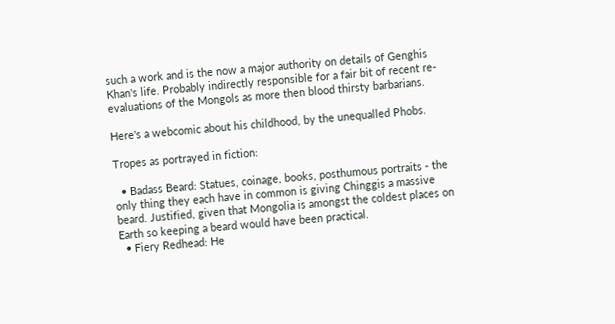such a work and is the now a major authority on details of Genghis Khan's life. Probably indirectly responsible for a fair bit of recent re-evaluations of the Mongols as more then blood thirsty barbarians.

Here's a webcomic about his childhood, by the unequalled Phobs.

Tropes as portrayed in fiction:

  • Badass Beard: Statues, coinage, books, posthumous portraits - the only thing they each have in common is giving Chinggis a massive beard. Justified, given that Mongolia is amongst the coldest places on Earth so keeping a beard would have been practical.
  • Fiery Redhead: He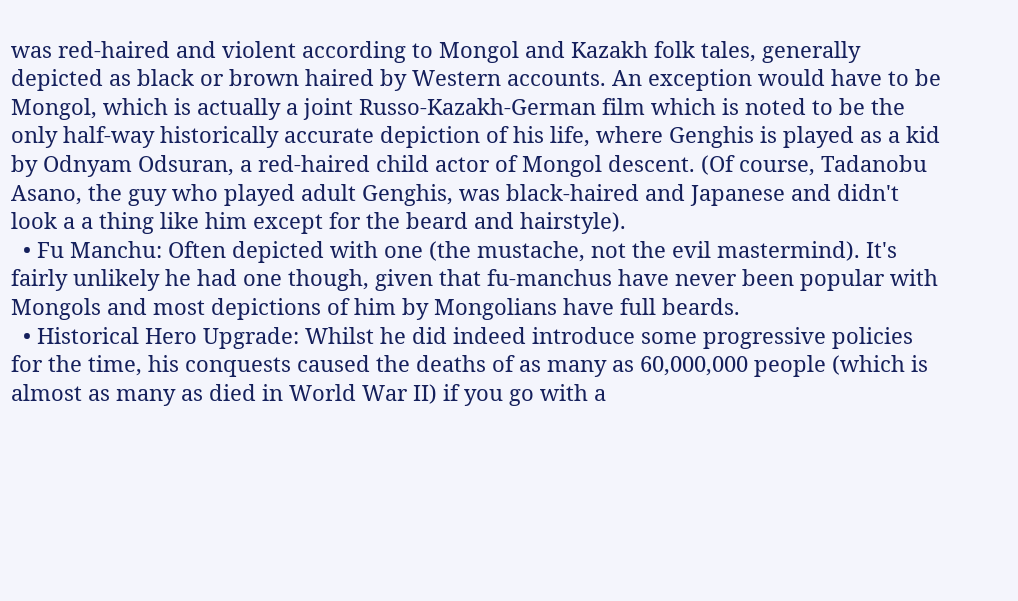was red-haired and violent according to Mongol and Kazakh folk tales, generally depicted as black or brown haired by Western accounts. An exception would have to be Mongol, which is actually a joint Russo-Kazakh-German film which is noted to be the only half-way historically accurate depiction of his life, where Genghis is played as a kid by Odnyam Odsuran, a red-haired child actor of Mongol descent. (Of course, Tadanobu Asano, the guy who played adult Genghis, was black-haired and Japanese and didn't look a a thing like him except for the beard and hairstyle).
  • Fu Manchu: Often depicted with one (the mustache, not the evil mastermind). It's fairly unlikely he had one though, given that fu-manchus have never been popular with Mongols and most depictions of him by Mongolians have full beards.
  • Historical Hero Upgrade: Whilst he did indeed introduce some progressive policies for the time, his conquests caused the deaths of as many as 60,000,000 people (which is almost as many as died in World War II) if you go with a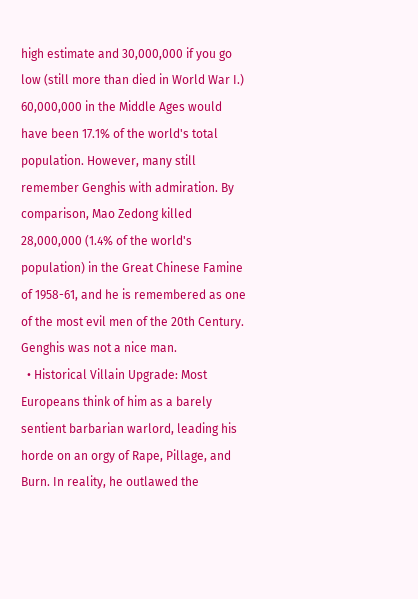high estimate and 30,000,000 if you go low (still more than died in World War I.) 60,000,000 in the Middle Ages would have been 17.1% of the world's total population. However, many still remember Genghis with admiration. By comparison, Mao Zedong killed 28,000,000 (1.4% of the world's population) in the Great Chinese Famine of 1958-61, and he is remembered as one of the most evil men of the 20th Century. Genghis was not a nice man.
  • Historical Villain Upgrade: Most Europeans think of him as a barely sentient barbarian warlord, leading his horde on an orgy of Rape, Pillage, and Burn. In reality, he outlawed the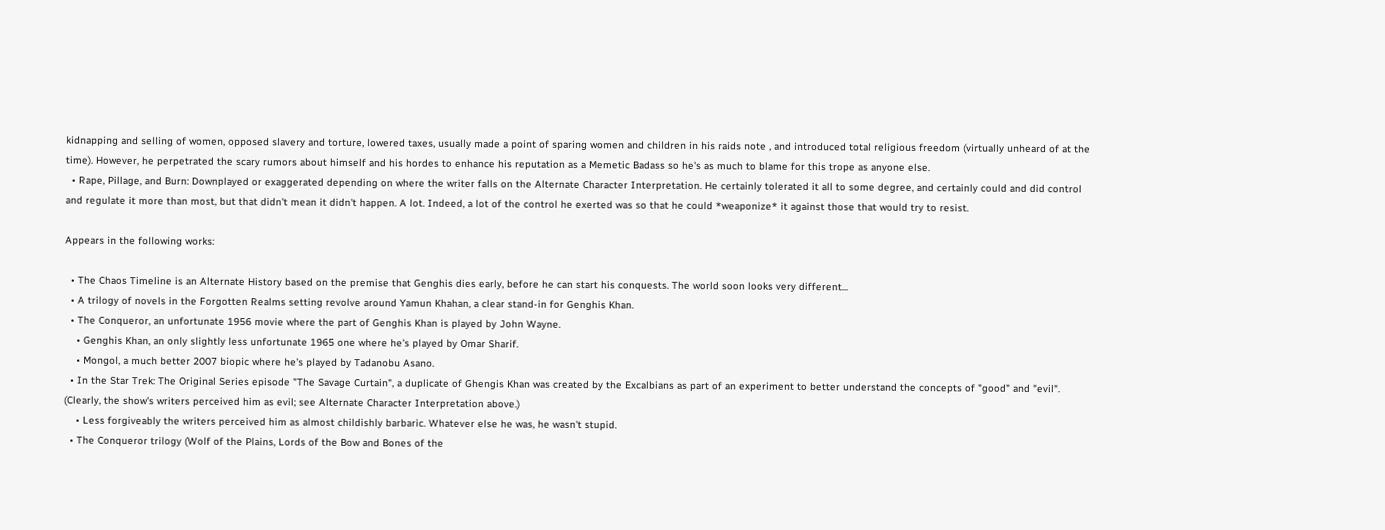kidnapping and selling of women, opposed slavery and torture, lowered taxes, usually made a point of sparing women and children in his raids note , and introduced total religious freedom (virtually unheard of at the time). However, he perpetrated the scary rumors about himself and his hordes to enhance his reputation as a Memetic Badass so he's as much to blame for this trope as anyone else.
  • Rape, Pillage, and Burn: Downplayed or exaggerated depending on where the writer falls on the Alternate Character Interpretation. He certainly tolerated it all to some degree, and certainly could and did control and regulate it more than most, but that didn't mean it didn't happen. A lot. Indeed, a lot of the control he exerted was so that he could *weaponize* it against those that would try to resist.

Appears in the following works:

  • The Chaos Timeline is an Alternate History based on the premise that Genghis dies early, before he can start his conquests. The world soon looks very different...
  • A trilogy of novels in the Forgotten Realms setting revolve around Yamun Khahan, a clear stand-in for Genghis Khan.
  • The Conqueror, an unfortunate 1956 movie where the part of Genghis Khan is played by John Wayne.
    • Genghis Khan, an only slightly less unfortunate 1965 one where he's played by Omar Sharif.
    • Mongol, a much better 2007 biopic where he's played by Tadanobu Asano.
  • In the Star Trek: The Original Series episode "The Savage Curtain", a duplicate of Ghengis Khan was created by the Excalbians as part of an experiment to better understand the concepts of "good" and "evil". (Clearly, the show's writers perceived him as evil; see Alternate Character Interpretation above.)
    • Less forgiveably the writers perceived him as almost childishly barbaric. Whatever else he was, he wasn't stupid.
  • The Conqueror trilogy (Wolf of the Plains, Lords of the Bow and Bones of the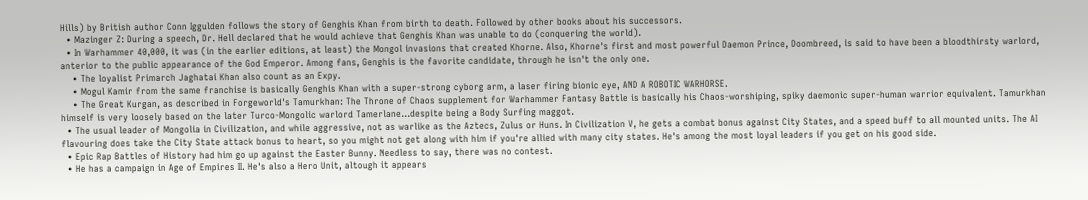Hills) by British author Conn Iggulden follows the story of Genghis Khan from birth to death. Followed by other books about his successors.
  • Mazinger Z: During a speech, Dr. Hell declared that he would achieve that Genghis Khan was unable to do (conquering the world).
  • In Warhammer 40,000, it was (in the earlier editions, at least) the Mongol invasions that created Khorne. Also, Khorne's first and most powerful Daemon Prince, Doombreed, is said to have been a bloodthirsty warlord, anterior to the public appearance of the God Emperor. Among fans, Genghis is the favorite candidate, through he isn't the only one.
    • The loyalist Primarch Jaghatai Khan also count as an Expy.
    • Mogul Kamir from the same franchise is basically Genghis Khan with a super-strong cyborg arm, a laser firing bionic eye, AND A ROBOTIC WARHORSE.
    • The Great Kurgan, as described in Forgeworld's Tamurkhan: The Throne of Chaos supplement for Warhammer Fantasy Battle is basically his Chaos-worshiping, spiky daemonic super-human warrior equivalent. Tamurkhan himself is very loosely based on the later Turco-Mongolic warlord Tamerlane...despite being a Body Surfing maggot.
  • The usual leader of Mongolia in Civilization, and while aggressive, not as warlike as the Aztecs, Zulus or Huns. In Civilization V, he gets a combat bonus against City States, and a speed buff to all mounted units. The AI flavouring does take the City State attack bonus to heart, so you might not get along with him if you're allied with many city states. He's among the most loyal leaders if you get on his good side.
  • Epic Rap Battles of History had him go up against the Easter Bunny. Needless to say, there was no contest.
  • He has a campaign in Age of Empires II. He's also a Hero Unit, altough it appears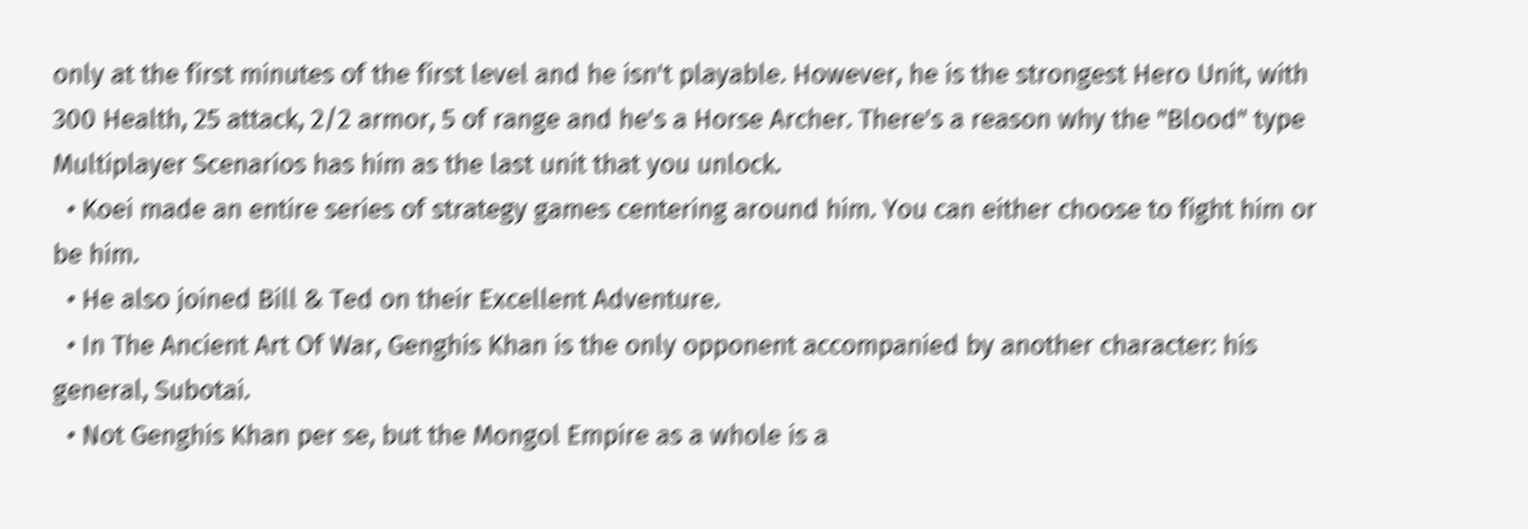only at the first minutes of the first level and he isn't playable. However, he is the strongest Hero Unit, with 300 Health, 25 attack, 2/2 armor, 5 of range and he's a Horse Archer. There's a reason why the "Blood" type Multiplayer Scenarios has him as the last unit that you unlock.
  • Koei made an entire series of strategy games centering around him. You can either choose to fight him or be him.
  • He also joined Bill & Ted on their Excellent Adventure.
  • In The Ancient Art Of War, Genghis Khan is the only opponent accompanied by another character: his general, Subotai.
  • Not Genghis Khan per se, but the Mongol Empire as a whole is a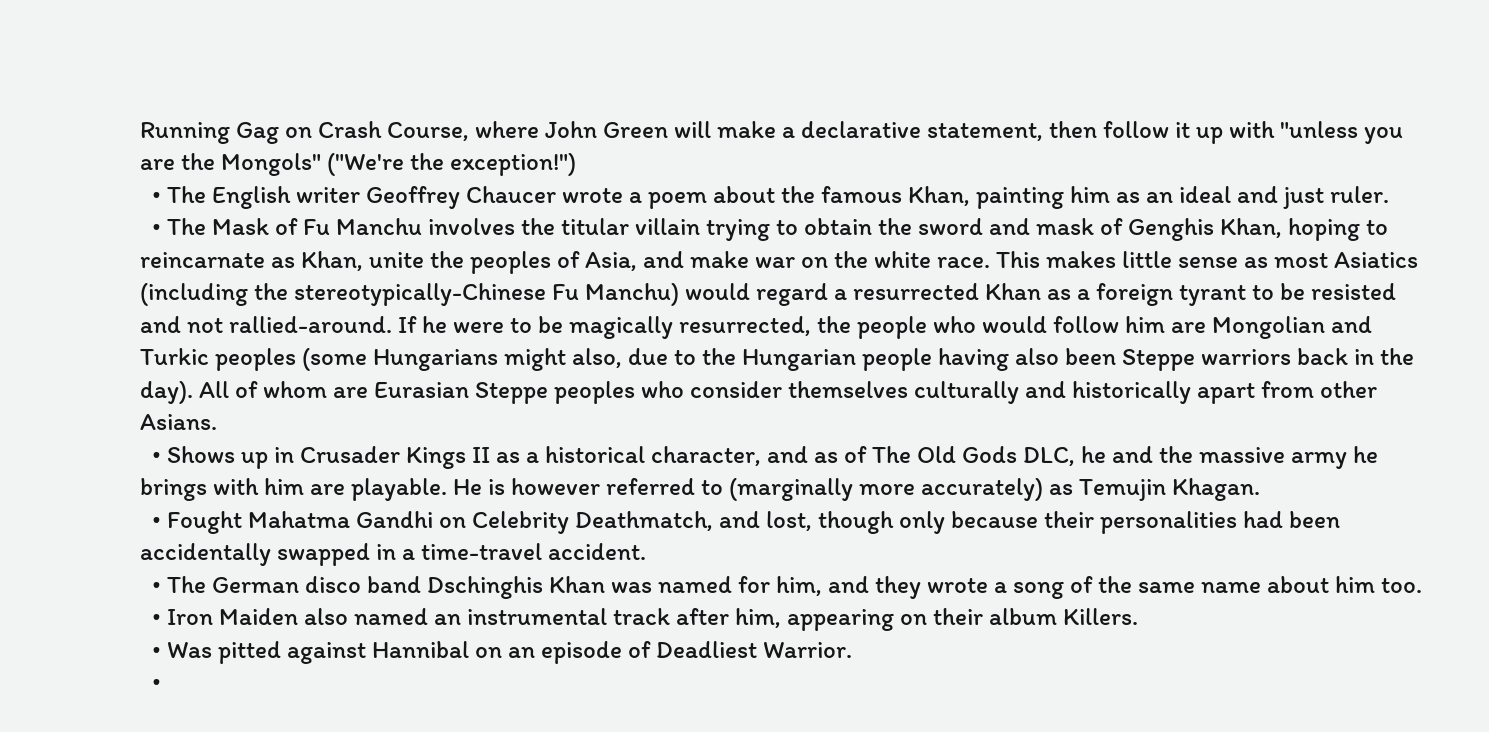Running Gag on Crash Course, where John Green will make a declarative statement, then follow it up with "unless you are the Mongols" ("We're the exception!")
  • The English writer Geoffrey Chaucer wrote a poem about the famous Khan, painting him as an ideal and just ruler.
  • The Mask of Fu Manchu involves the titular villain trying to obtain the sword and mask of Genghis Khan, hoping to reincarnate as Khan, unite the peoples of Asia, and make war on the white race. This makes little sense as most Asiatics (including the stereotypically-Chinese Fu Manchu) would regard a resurrected Khan as a foreign tyrant to be resisted and not rallied-around. If he were to be magically resurrected, the people who would follow him are Mongolian and Turkic peoples (some Hungarians might also, due to the Hungarian people having also been Steppe warriors back in the day). All of whom are Eurasian Steppe peoples who consider themselves culturally and historically apart from other Asians.
  • Shows up in Crusader Kings II as a historical character, and as of The Old Gods DLC, he and the massive army he brings with him are playable. He is however referred to (marginally more accurately) as Temujin Khagan.
  • Fought Mahatma Gandhi on Celebrity Deathmatch, and lost, though only because their personalities had been accidentally swapped in a time-travel accident.
  • The German disco band Dschinghis Khan was named for him, and they wrote a song of the same name about him too.
  • Iron Maiden also named an instrumental track after him, appearing on their album Killers.
  • Was pitted against Hannibal on an episode of Deadliest Warrior.
  •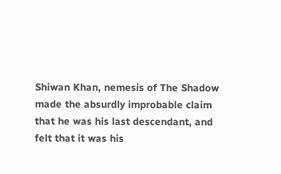Shiwan Khan, nemesis of The Shadow made the absurdly improbable claim that he was his last descendant, and felt that it was his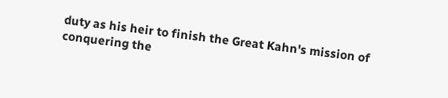duty as his heir to finish the Great Kahn's mission of conquering the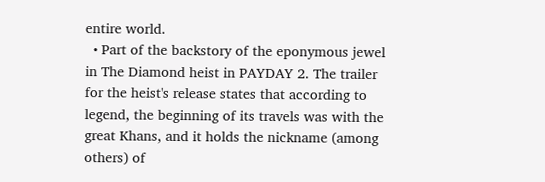entire world.
  • Part of the backstory of the eponymous jewel in The Diamond heist in PAYDAY 2. The trailer for the heist's release states that according to legend, the beginning of its travels was with the great Khans, and it holds the nickname (among others) of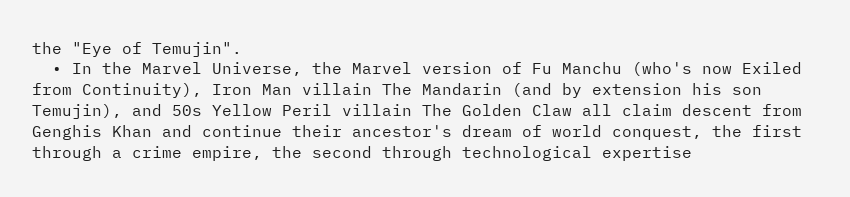the "Eye of Temujin".
  • In the Marvel Universe, the Marvel version of Fu Manchu (who's now Exiled from Continuity), Iron Man villain The Mandarin (and by extension his son Temujin), and 50s Yellow Peril villain The Golden Claw all claim descent from Genghis Khan and continue their ancestor's dream of world conquest, the first through a crime empire, the second through technological expertise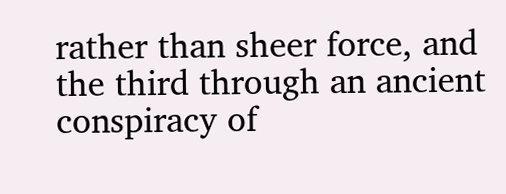rather than sheer force, and the third through an ancient conspiracy of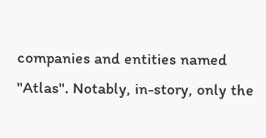companies and entities named "Atlas". Notably, in-story, only the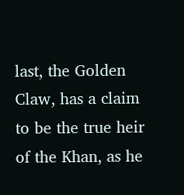last, the Golden Claw, has a claim to be the true heir of the Khan, as he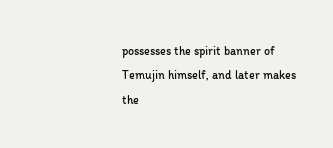possesses the spirit banner of Temujin himself, and later makes the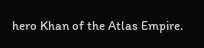hero Khan of the Atlas Empire.